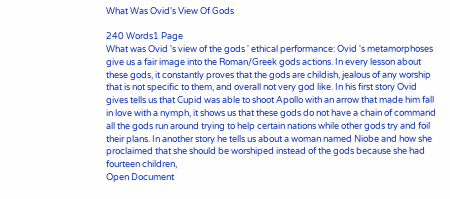What Was Ovid's View Of Gods

240 Words1 Page
What was Ovid 's view of the gods ' ethical performance: Ovid 's metamorphoses give us a fair image into the Roman/Greek gods actions. In every lesson about these gods, it constantly proves that the gods are childish, jealous of any worship that is not specific to them, and overall not very god like. In his first story Ovid gives tells us that Cupid was able to shoot Apollo with an arrow that made him fall in love with a nymph, it shows us that these gods do not have a chain of command all the gods run around trying to help certain nations while other gods try and foil their plans. In another story he tells us about a woman named Niobe and how she proclaimed that she should be worshiped instead of the gods because she had fourteen children,
Open Document